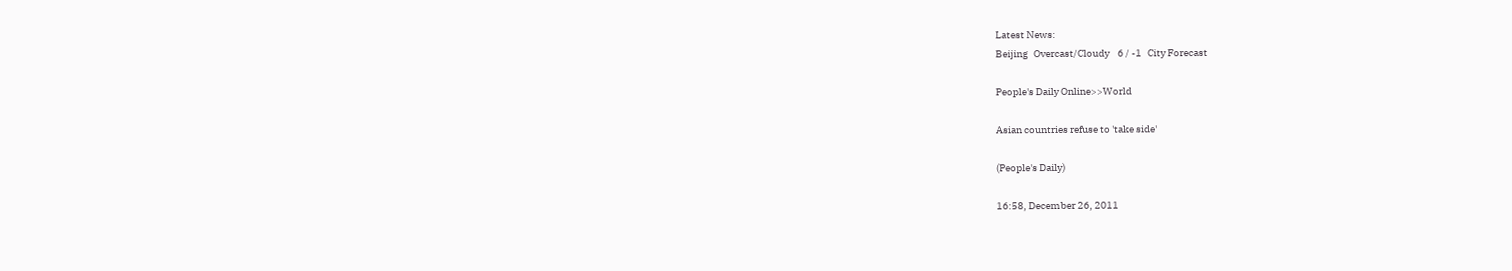Latest News:
Beijing   Overcast/Cloudy    6 / -1   City Forecast

People's Daily Online>>World

Asian countries refuse to 'take side'

(People's Daily)

16:58, December 26, 2011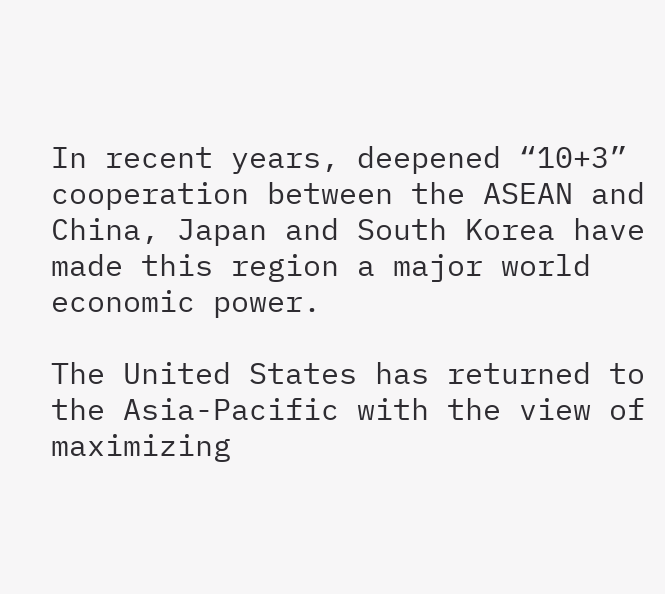In recent years, deepened “10+3” cooperation between the ASEAN and China, Japan and South Korea have made this region a major world economic power.

The United States has returned to the Asia-Pacific with the view of maximizing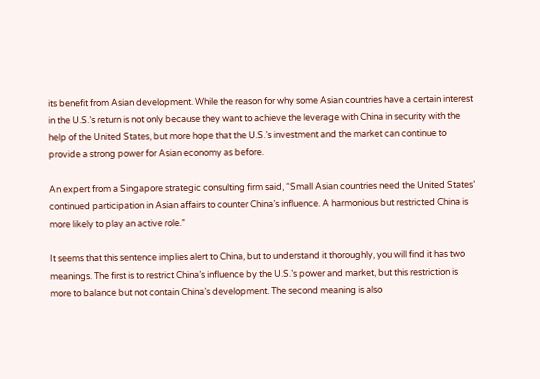its benefit from Asian development. While the reason for why some Asian countries have a certain interest in the U.S.’s return is not only because they want to achieve the leverage with China in security with the help of the United States, but more hope that the U.S.’s investment and the market can continue to provide a strong power for Asian economy as before.

An expert from a Singapore strategic consulting firm said, “Small Asian countries need the United States’ continued participation in Asian affairs to counter China’s influence. A harmonious but restricted China is more likely to play an active role.”

It seems that this sentence implies alert to China, but to understand it thoroughly, you will find it has two meanings. The first is to restrict China’s influence by the U.S.’s power and market, but this restriction is more to balance but not contain China’s development. The second meaning is also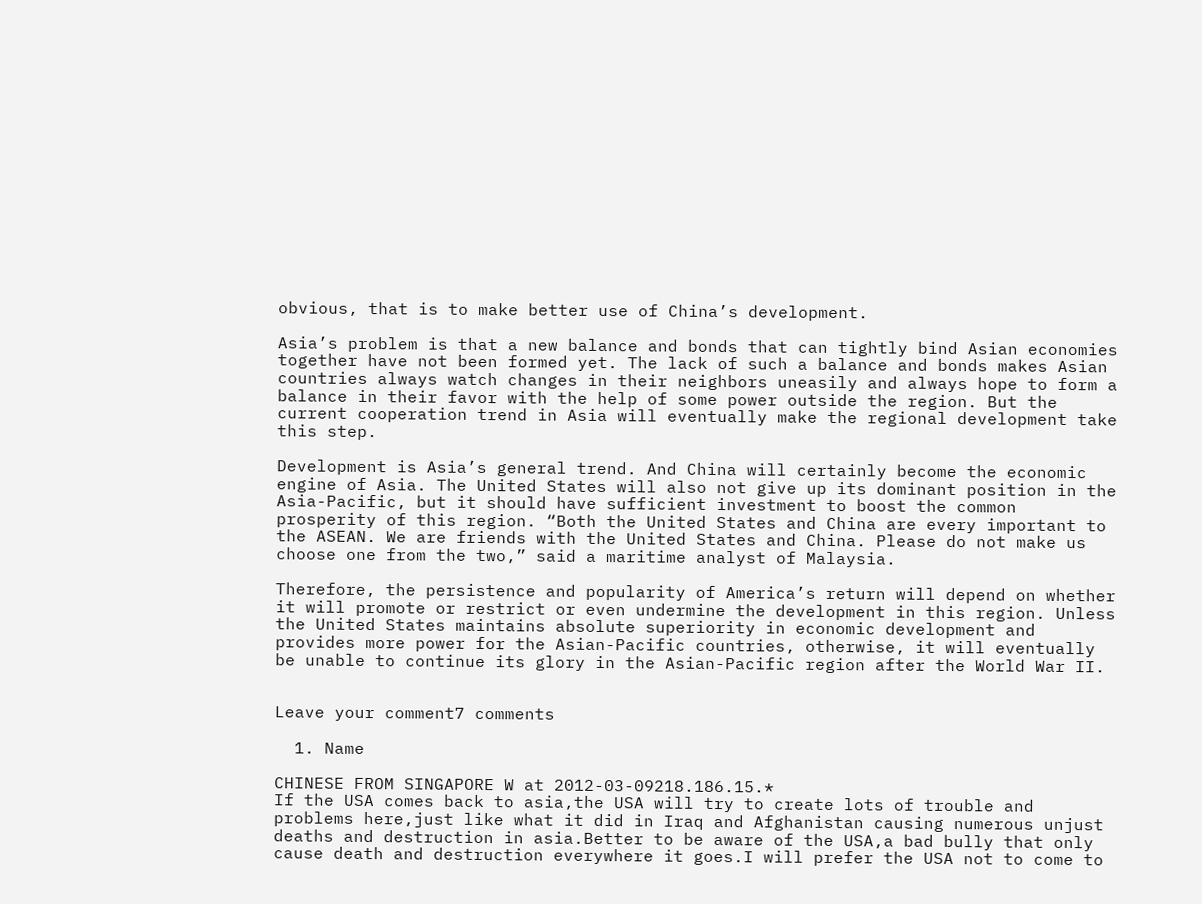obvious, that is to make better use of China’s development.

Asia’s problem is that a new balance and bonds that can tightly bind Asian economies together have not been formed yet. The lack of such a balance and bonds makes Asian countries always watch changes in their neighbors uneasily and always hope to form a balance in their favor with the help of some power outside the region. But the current cooperation trend in Asia will eventually make the regional development take this step.

Development is Asia’s general trend. And China will certainly become the economic engine of Asia. The United States will also not give up its dominant position in the Asia-Pacific, but it should have sufficient investment to boost the common prosperity of this region. “Both the United States and China are every important to the ASEAN. We are friends with the United States and China. Please do not make us choose one from the two,” said a maritime analyst of Malaysia.

Therefore, the persistence and popularity of America’s return will depend on whether it will promote or restrict or even undermine the development in this region. Unless the United States maintains absolute superiority in economic development and provides more power for the Asian-Pacific countries, otherwise, it will eventually be unable to continue its glory in the Asian-Pacific region after the World War II.


Leave your comment7 comments

  1. Name

CHINESE FROM SINGAPORE W at 2012-03-09218.186.15.*
If the USA comes back to asia,the USA will try to create lots of trouble and problems here,just like what it did in Iraq and Afghanistan causing numerous unjust deaths and destruction in asia.Better to be aware of the USA,a bad bully that only cause death and destruction everywhere it goes.I will prefer the USA not to come to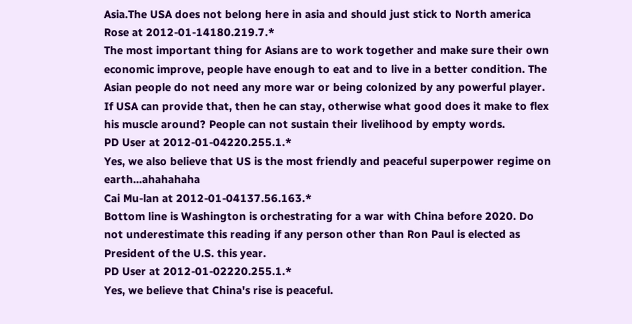Asia.The USA does not belong here in asia and should just stick to North america
Rose at 2012-01-14180.219.7.*
The most important thing for Asians are to work together and make sure their own economic improve, people have enough to eat and to live in a better condition. The Asian people do not need any more war or being colonized by any powerful player. If USA can provide that, then he can stay, otherwise what good does it make to flex his muscle around? People can not sustain their livelihood by empty words.
PD User at 2012-01-04220.255.1.*
Yes, we also believe that US is the most friendly and peaceful superpower regime on earth...ahahahaha
Cai Mu-lan at 2012-01-04137.56.163.*
Bottom line is Washington is orchestrating for a war with China before 2020. Do not underestimate this reading if any person other than Ron Paul is elected as President of the U.S. this year.
PD User at 2012-01-02220.255.1.*
Yes, we believe that China's rise is peaceful.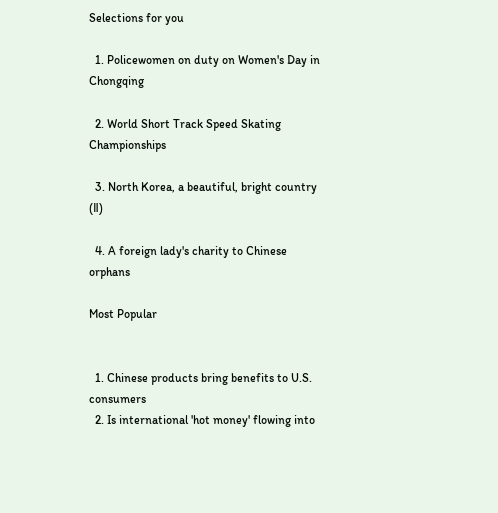Selections for you

  1. Policewomen on duty on Women's Day in Chongqing

  2. World Short Track Speed Skating Championships

  3. North Korea, a beautiful, bright country (Ⅱ)

  4. A foreign lady's charity to Chinese orphans

Most Popular


  1. Chinese products bring benefits to U.S. consumers
  2. Is international 'hot money' flowing into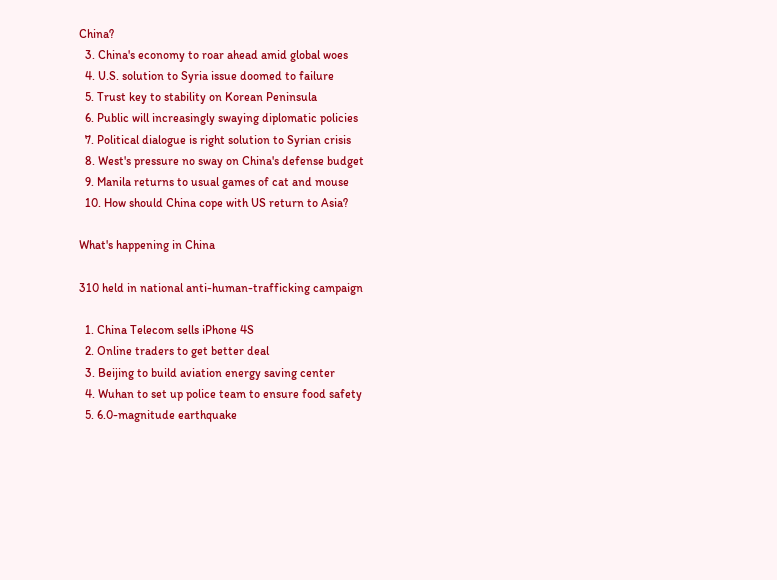China?
  3. China's economy to roar ahead amid global woes
  4. U.S. solution to Syria issue doomed to failure
  5. Trust key to stability on Korean Peninsula
  6. Public will increasingly swaying diplomatic policies
  7. Political dialogue is right solution to Syrian crisis
  8. West's pressure no sway on China's defense budget
  9. Manila returns to usual games of cat and mouse
  10. How should China cope with US return to Asia?

What's happening in China

310 held in national anti-human-trafficking campaign

  1. China Telecom sells iPhone 4S
  2. Online traders to get better deal
  3. Beijing to build aviation energy saving center
  4. Wuhan to set up police team to ensure food safety
  5. 6.0-magnitude earthquake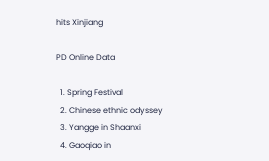hits Xinjiang

PD Online Data

  1. Spring Festival
  2. Chinese ethnic odyssey
  3. Yangge in Shaanxi
  4. Gaoqiao in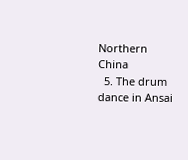Northern China
  5. The drum dance in Ansai